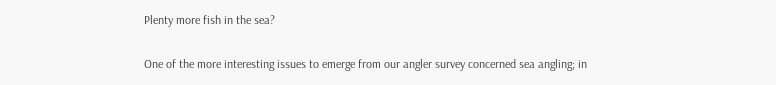Plenty more fish in the sea?

One of the more interesting issues to emerge from our angler survey concerned sea angling; in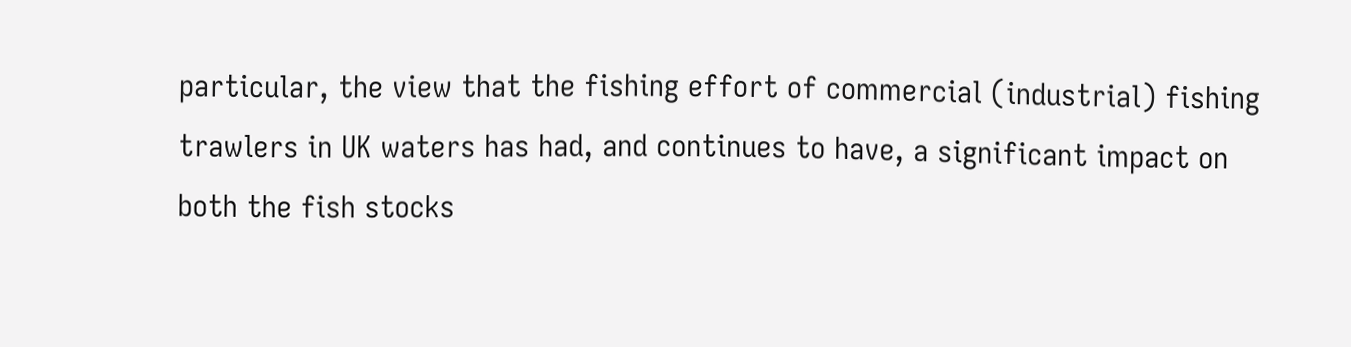particular, the view that the fishing effort of commercial (industrial) fishing trawlers in UK waters has had, and continues to have, a significant impact on both the fish stocks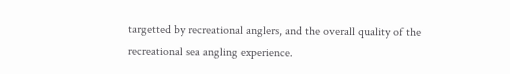targetted by recreational anglers, and the overall quality of the recreational sea angling experience.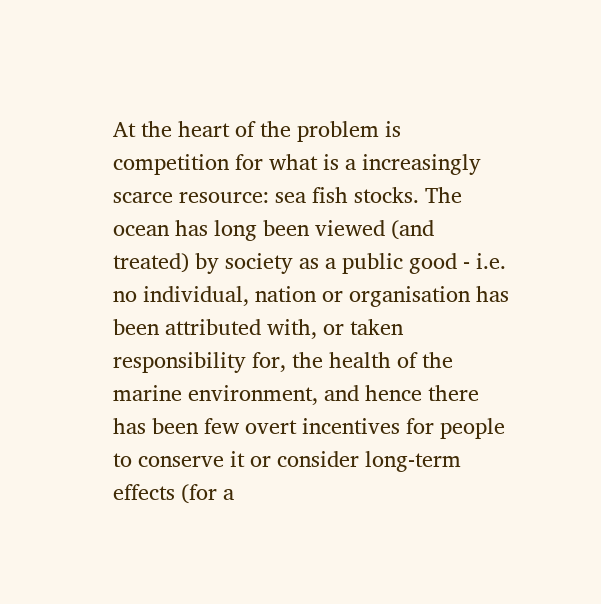At the heart of the problem is competition for what is a increasingly scarce resource: sea fish stocks. The ocean has long been viewed (and treated) by society as a public good - i.e. no individual, nation or organisation has been attributed with, or taken responsibility for, the health of the marine environment, and hence there has been few overt incentives for people to conserve it or consider long-term effects (for a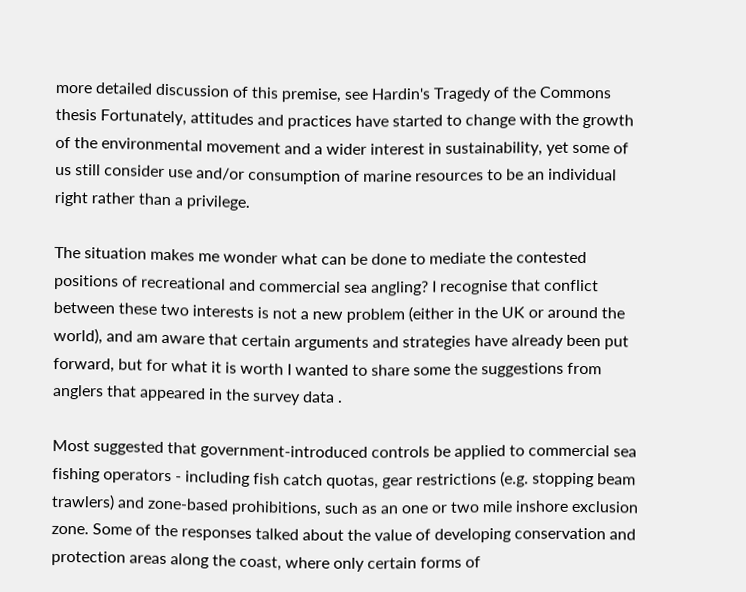more detailed discussion of this premise, see Hardin's Tragedy of the Commons thesis Fortunately, attitudes and practices have started to change with the growth of the environmental movement and a wider interest in sustainability, yet some of us still consider use and/or consumption of marine resources to be an individual right rather than a privilege.

The situation makes me wonder what can be done to mediate the contested positions of recreational and commercial sea angling? I recognise that conflict between these two interests is not a new problem (either in the UK or around the world), and am aware that certain arguments and strategies have already been put forward, but for what it is worth I wanted to share some the suggestions from anglers that appeared in the survey data .

Most suggested that government-introduced controls be applied to commercial sea fishing operators - including fish catch quotas, gear restrictions (e.g. stopping beam trawlers) and zone-based prohibitions, such as an one or two mile inshore exclusion zone. Some of the responses talked about the value of developing conservation and protection areas along the coast, where only certain forms of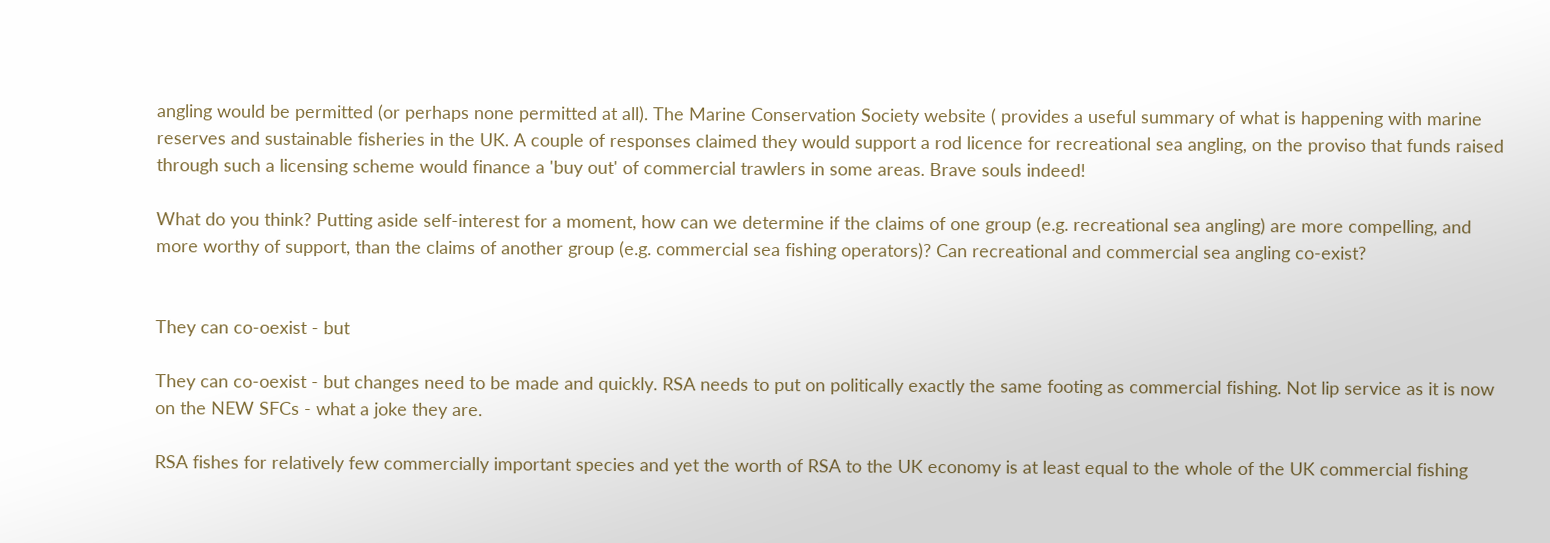angling would be permitted (or perhaps none permitted at all). The Marine Conservation Society website ( provides a useful summary of what is happening with marine reserves and sustainable fisheries in the UK. A couple of responses claimed they would support a rod licence for recreational sea angling, on the proviso that funds raised through such a licensing scheme would finance a 'buy out' of commercial trawlers in some areas. Brave souls indeed!

What do you think? Putting aside self-interest for a moment, how can we determine if the claims of one group (e.g. recreational sea angling) are more compelling, and more worthy of support, than the claims of another group (e.g. commercial sea fishing operators)? Can recreational and commercial sea angling co-exist?


They can co-oexist - but

They can co-oexist - but changes need to be made and quickly. RSA needs to put on politically exactly the same footing as commercial fishing. Not lip service as it is now on the NEW SFCs - what a joke they are.

RSA fishes for relatively few commercially important species and yet the worth of RSA to the UK economy is at least equal to the whole of the UK commercial fishing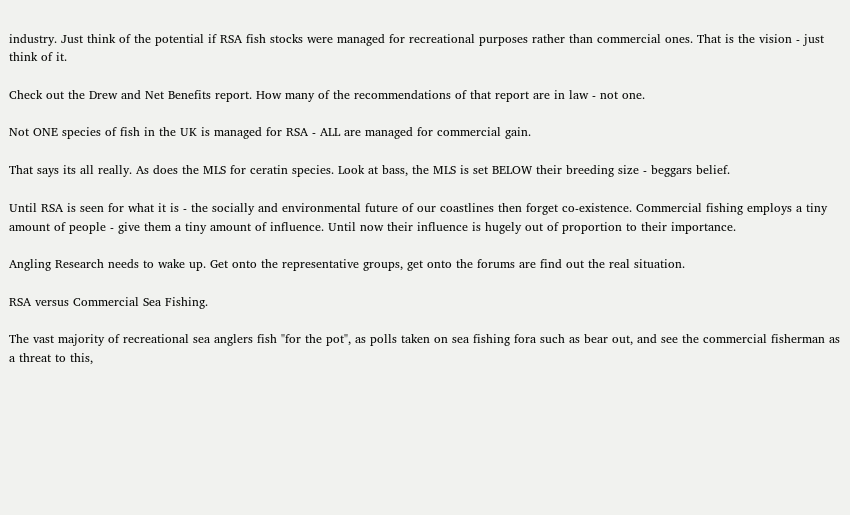industry. Just think of the potential if RSA fish stocks were managed for recreational purposes rather than commercial ones. That is the vision - just think of it.

Check out the Drew and Net Benefits report. How many of the recommendations of that report are in law - not one.

Not ONE species of fish in the UK is managed for RSA - ALL are managed for commercial gain.

That says its all really. As does the MLS for ceratin species. Look at bass, the MLS is set BELOW their breeding size - beggars belief.

Until RSA is seen for what it is - the socially and environmental future of our coastlines then forget co-existence. Commercial fishing employs a tiny amount of people - give them a tiny amount of influence. Until now their influence is hugely out of proportion to their importance.

Angling Research needs to wake up. Get onto the representative groups, get onto the forums are find out the real situation.

RSA versus Commercial Sea Fishing.

The vast majority of recreational sea anglers fish "for the pot", as polls taken on sea fishing fora such as bear out, and see the commercial fisherman as a threat to this,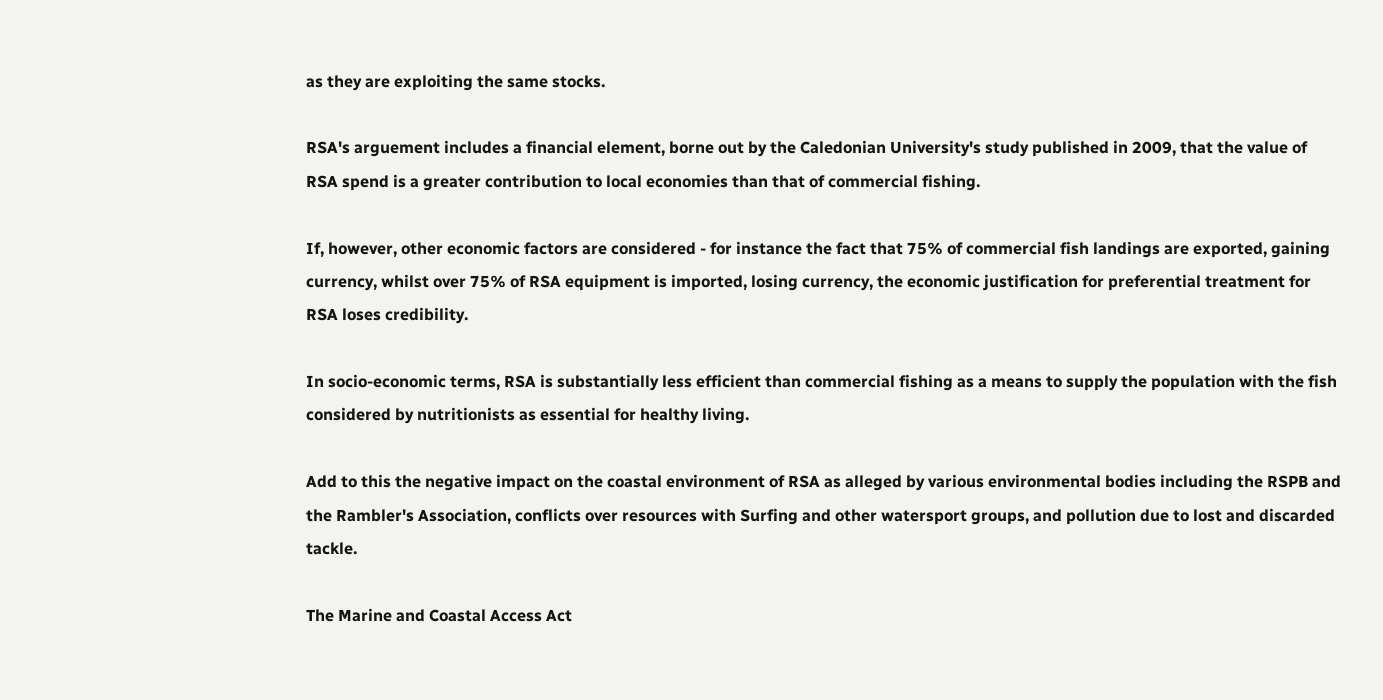as they are exploiting the same stocks.

RSA's arguement includes a financial element, borne out by the Caledonian University's study published in 2009, that the value of RSA spend is a greater contribution to local economies than that of commercial fishing.

If, however, other economic factors are considered - for instance the fact that 75% of commercial fish landings are exported, gaining currency, whilst over 75% of RSA equipment is imported, losing currency, the economic justification for preferential treatment for RSA loses credibility.

In socio-economic terms, RSA is substantially less efficient than commercial fishing as a means to supply the population with the fish considered by nutritionists as essential for healthy living.

Add to this the negative impact on the coastal environment of RSA as alleged by various environmental bodies including the RSPB and the Rambler's Association, conflicts over resources with Surfing and other watersport groups, and pollution due to lost and discarded tackle.

The Marine and Coastal Access Act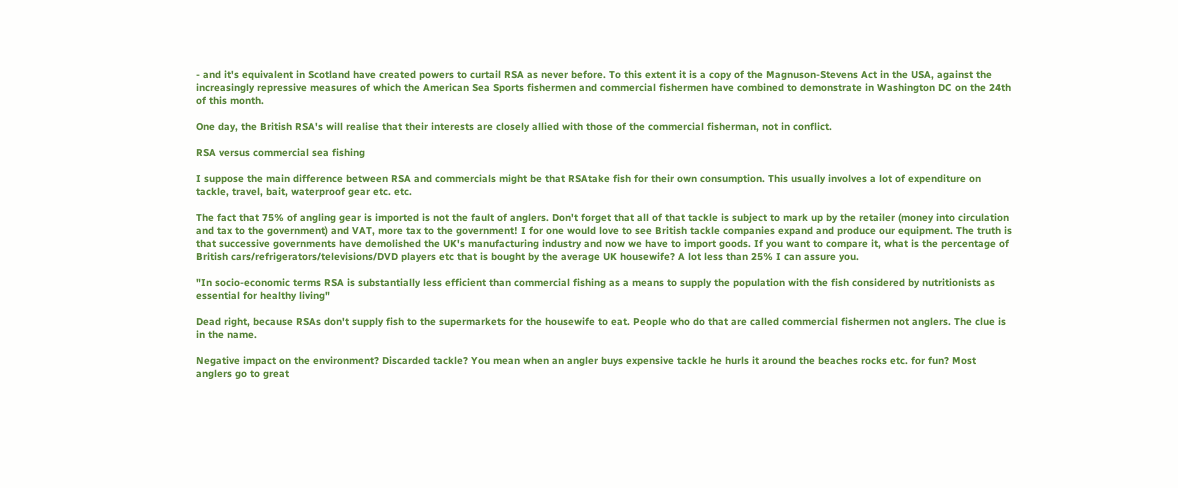- and it's equivalent in Scotland have created powers to curtail RSA as never before. To this extent it is a copy of the Magnuson-Stevens Act in the USA, against the increasingly repressive measures of which the American Sea Sports fishermen and commercial fishermen have combined to demonstrate in Washington DC on the 24th of this month.

One day, the British RSA's will realise that their interests are closely allied with those of the commercial fisherman, not in conflict.

RSA versus commercial sea fishing

I suppose the main difference between RSA and commercials might be that RSAtake fish for their own consumption. This usually involves a lot of expenditure on tackle, travel, bait, waterproof gear etc. etc.

The fact that 75% of angling gear is imported is not the fault of anglers. Don't forget that all of that tackle is subject to mark up by the retailer (money into circulation and tax to the government) and VAT, more tax to the government! I for one would love to see British tackle companies expand and produce our equipment. The truth is that successive governments have demolished the UK's manufacturing industry and now we have to import goods. If you want to compare it, what is the percentage of British cars/refrigerators/televisions/DVD players etc that is bought by the average UK housewife? A lot less than 25% I can assure you.

"In socio-economic terms RSA is substantially less efficient than commercial fishing as a means to supply the population with the fish considered by nutritionists as essential for healthy living"

Dead right, because RSAs don't supply fish to the supermarkets for the housewife to eat. People who do that are called commercial fishermen not anglers. The clue is in the name.

Negative impact on the environment? Discarded tackle? You mean when an angler buys expensive tackle he hurls it around the beaches rocks etc. for fun? Most anglers go to great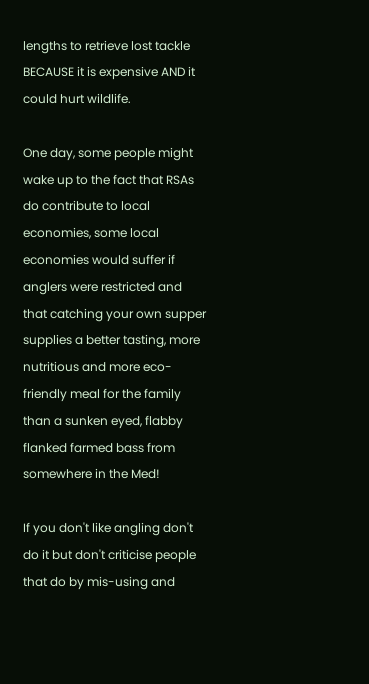lengths to retrieve lost tackle BECAUSE it is expensive AND it could hurt wildlife.

One day, some people might wake up to the fact that RSAs do contribute to local economies, some local economies would suffer if anglers were restricted and that catching your own supper supplies a better tasting, more nutritious and more eco-friendly meal for the family than a sunken eyed, flabby flanked farmed bass from somewhere in the Med!

If you don't like angling don't do it but don't criticise people that do by mis-using and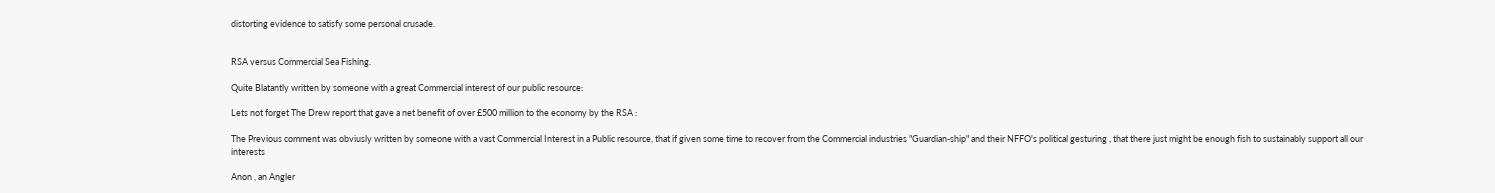distorting evidence to satisfy some personal crusade.


RSA versus Commercial Sea Fishing.

Quite Blatantly written by someone with a great Commercial interest of our public resource:

Lets not forget The Drew report that gave a net benefit of over £500 million to the economy by the RSA :

The Previous comment was obviusly written by someone with a vast Commercial Interest in a Public resource, that if given some time to recover from the Commercial industries "Guardian-ship" and their NFFO's political gesturing , that there just might be enough fish to sustainably support all our interests

Anon , an Angler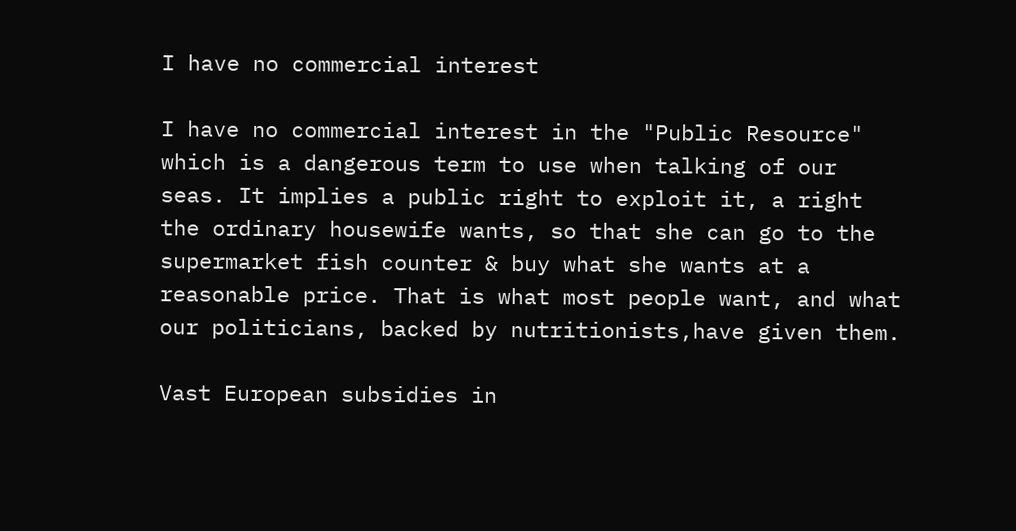I have no commercial interest

I have no commercial interest in the "Public Resource" which is a dangerous term to use when talking of our seas. It implies a public right to exploit it, a right the ordinary housewife wants, so that she can go to the supermarket fish counter & buy what she wants at a reasonable price. That is what most people want, and what our politicians, backed by nutritionists,have given them.

Vast European subsidies in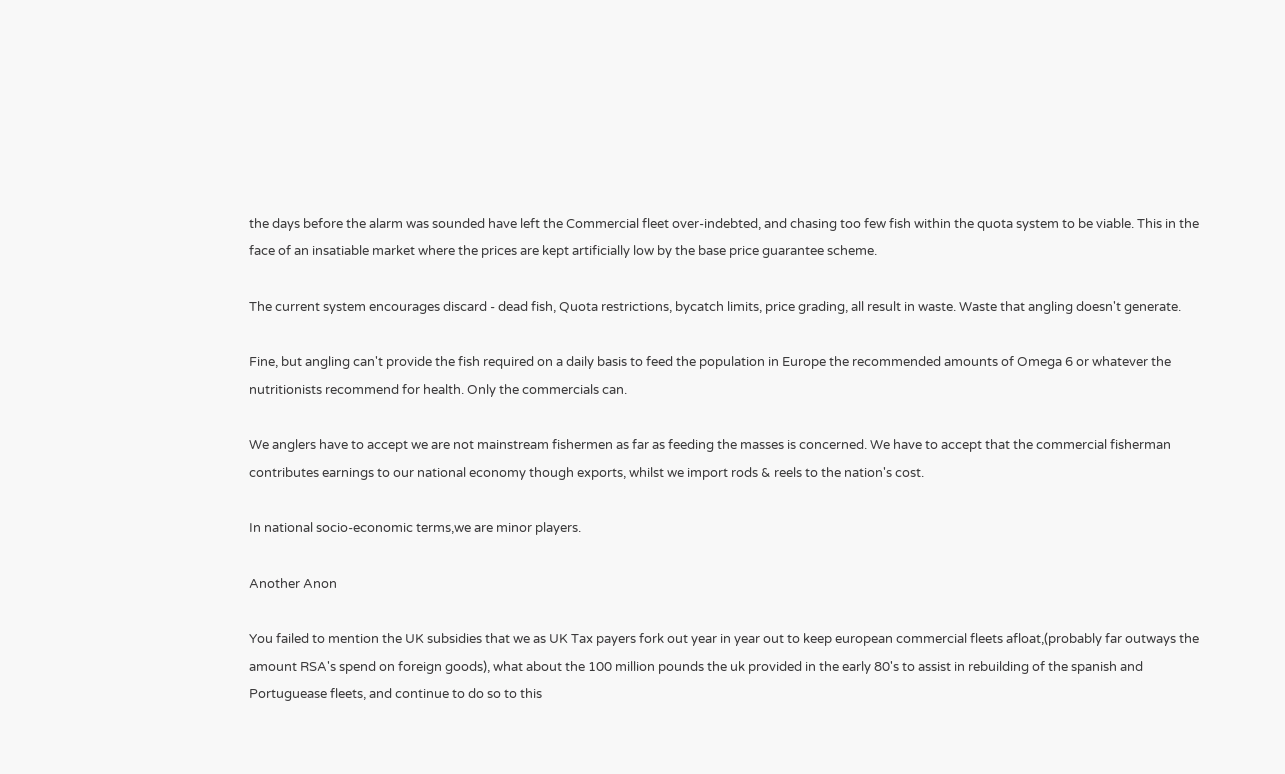the days before the alarm was sounded have left the Commercial fleet over-indebted, and chasing too few fish within the quota system to be viable. This in the face of an insatiable market where the prices are kept artificially low by the base price guarantee scheme.

The current system encourages discard - dead fish, Quota restrictions, bycatch limits, price grading, all result in waste. Waste that angling doesn't generate.

Fine, but angling can't provide the fish required on a daily basis to feed the population in Europe the recommended amounts of Omega 6 or whatever the nutritionists recommend for health. Only the commercials can.

We anglers have to accept we are not mainstream fishermen as far as feeding the masses is concerned. We have to accept that the commercial fisherman contributes earnings to our national economy though exports, whilst we import rods & reels to the nation's cost.

In national socio-economic terms,we are minor players.

Another Anon

You failed to mention the UK subsidies that we as UK Tax payers fork out year in year out to keep european commercial fleets afloat,(probably far outways the amount RSA's spend on foreign goods), what about the 100 million pounds the uk provided in the early 80's to assist in rebuilding of the spanish and Portuguease fleets, and continue to do so to this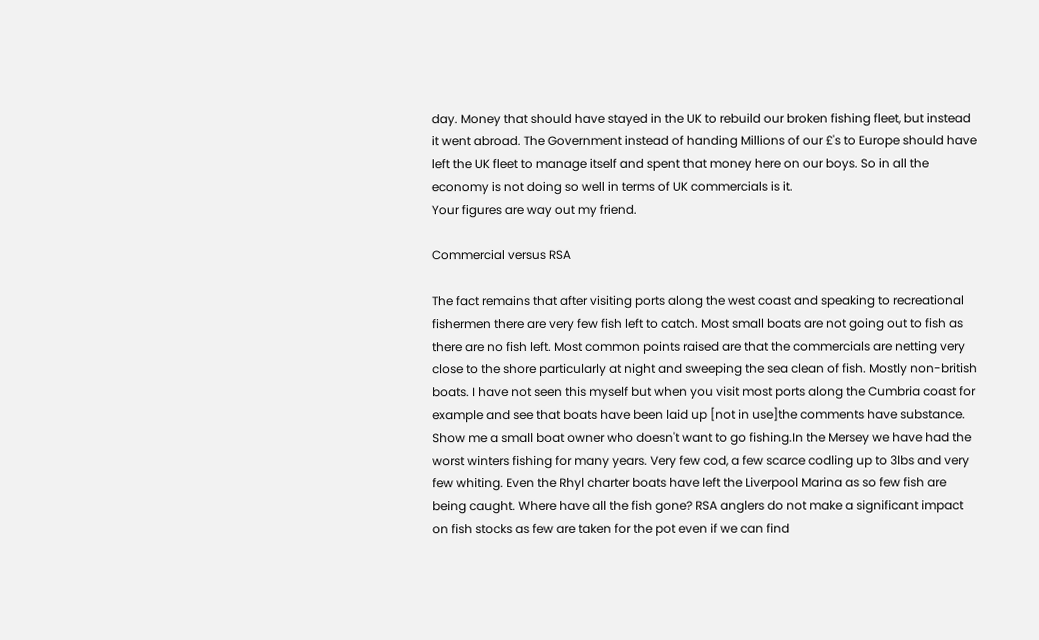day. Money that should have stayed in the UK to rebuild our broken fishing fleet, but instead it went abroad. The Government instead of handing Millions of our £'s to Europe should have left the UK fleet to manage itself and spent that money here on our boys. So in all the economy is not doing so well in terms of UK commercials is it.
Your figures are way out my friend.

Commercial versus RSA

The fact remains that after visiting ports along the west coast and speaking to recreational fishermen there are very few fish left to catch. Most small boats are not going out to fish as there are no fish left. Most common points raised are that the commercials are netting very close to the shore particularly at night and sweeping the sea clean of fish. Mostly non-british boats. I have not seen this myself but when you visit most ports along the Cumbria coast for example and see that boats have been laid up [not in use]the comments have substance. Show me a small boat owner who doesn't want to go fishing.In the Mersey we have had the worst winters fishing for many years. Very few cod, a few scarce codling up to 3lbs and very few whiting. Even the Rhyl charter boats have left the Liverpool Marina as so few fish are being caught. Where have all the fish gone? RSA anglers do not make a significant impact on fish stocks as few are taken for the pot even if we can find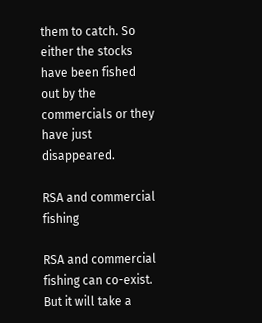them to catch. So either the stocks have been fished out by the commercials or they have just disappeared.

RSA and commercial fishing

RSA and commercial fishing can co-exist. But it will take a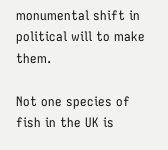monumental shift in political will to make them.

Not one species of fish in the UK is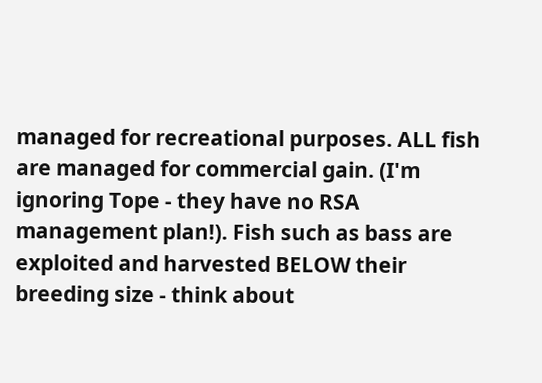managed for recreational purposes. ALL fish are managed for commercial gain. (I'm ignoring Tope - they have no RSA management plan!). Fish such as bass are exploited and harvested BELOW their breeding size - think about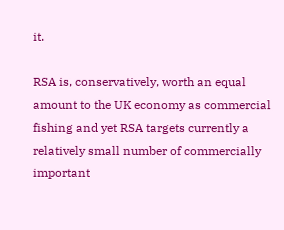it.

RSA is, conservatively, worth an equal amount to the UK economy as commercial fishing and yet RSA targets currently a relatively small number of commercially important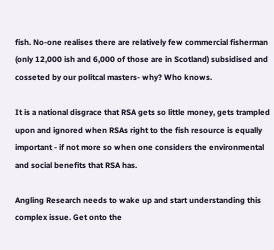fish. No-one realises there are relatively few commercial fisherman (only 12,000 ish and 6,000 of those are in Scotland) subsidised and cosseted by our politcal masters- why? Who knows.

It is a national disgrace that RSA gets so little money, gets trampled upon and ignored when RSAs right to the fish resource is equally important - if not more so when one considers the environmental and social benefits that RSA has.

Angling Research needs to wake up and start understanding this complex issue. Get onto the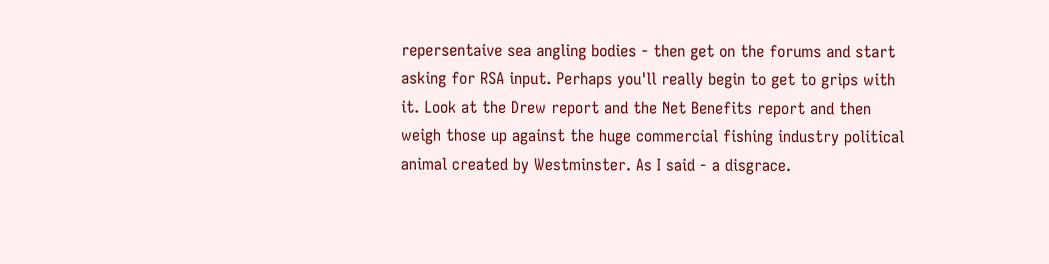repersentaive sea angling bodies - then get on the forums and start asking for RSA input. Perhaps you'll really begin to get to grips with it. Look at the Drew report and the Net Benefits report and then weigh those up against the huge commercial fishing industry political animal created by Westminster. As I said - a disgrace.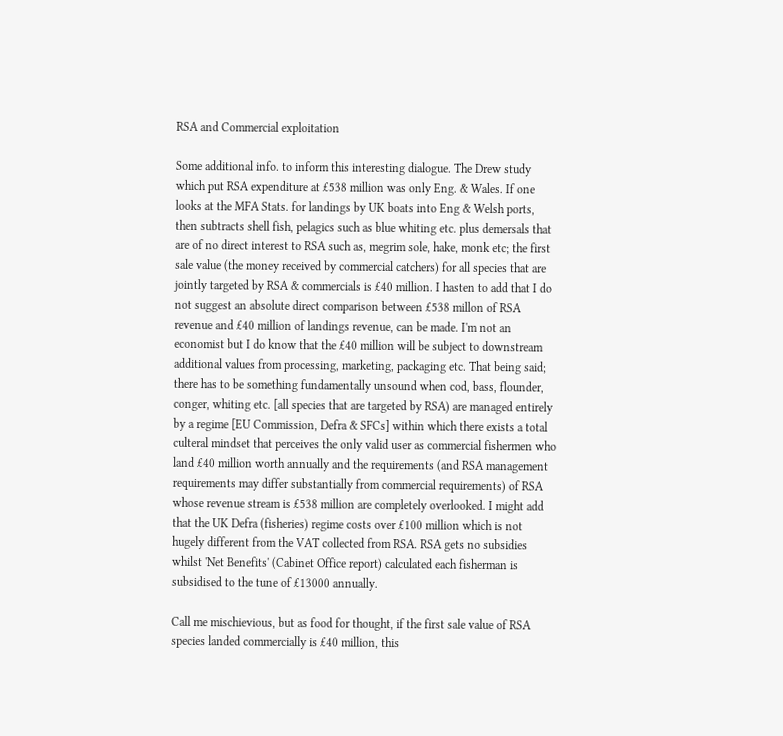RSA and Commercial exploitation

Some additional info. to inform this interesting dialogue. The Drew study which put RSA expenditure at £538 million was only Eng. & Wales. If one looks at the MFA Stats. for landings by UK boats into Eng & Welsh ports, then subtracts shell fish, pelagics such as blue whiting etc. plus demersals that are of no direct interest to RSA such as, megrim sole, hake, monk etc; the first sale value (the money received by commercial catchers) for all species that are jointly targeted by RSA & commercials is £40 million. I hasten to add that I do not suggest an absolute direct comparison between £538 millon of RSA revenue and £40 million of landings revenue, can be made. I'm not an economist but I do know that the £40 million will be subject to downstream additional values from processing, marketing, packaging etc. That being said; there has to be something fundamentally unsound when cod, bass, flounder, conger, whiting etc. [all species that are targeted by RSA) are managed entirely by a regime [EU Commission, Defra & SFCs] within which there exists a total culteral mindset that perceives the only valid user as commercial fishermen who land £40 million worth annually and the requirements (and RSA management requirements may differ substantially from commercial requirements) of RSA whose revenue stream is £538 million are completely overlooked. I might add that the UK Defra (fisheries) regime costs over £100 million which is not hugely different from the VAT collected from RSA. RSA gets no subsidies whilst 'Net Benefits' (Cabinet Office report) calculated each fisherman is subsidised to the tune of £13000 annually.

Call me mischievious, but as food for thought, if the first sale value of RSA species landed commercially is £40 million, this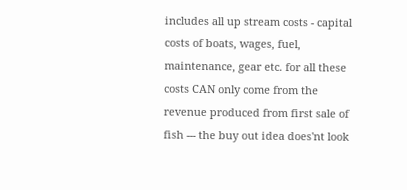includes all up stream costs - capital costs of boats, wages, fuel, maintenance, gear etc. for all these costs CAN only come from the revenue produced from first sale of fish --- the buy out idea does'nt look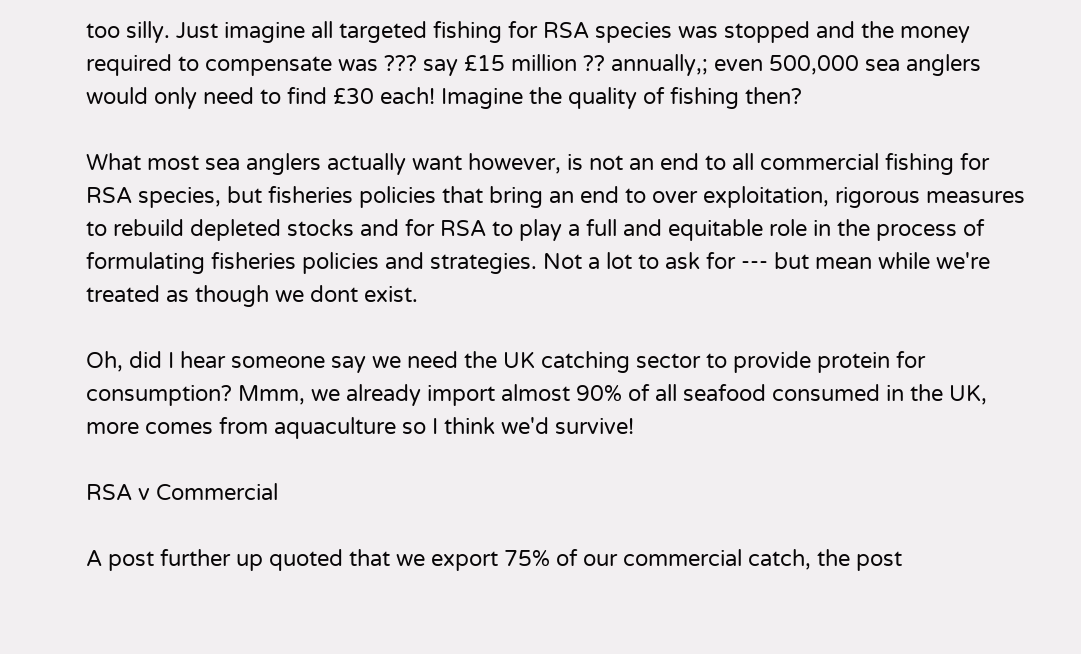too silly. Just imagine all targeted fishing for RSA species was stopped and the money required to compensate was ??? say £15 million ?? annually,; even 500,000 sea anglers would only need to find £30 each! Imagine the quality of fishing then?

What most sea anglers actually want however, is not an end to all commercial fishing for RSA species, but fisheries policies that bring an end to over exploitation, rigorous measures to rebuild depleted stocks and for RSA to play a full and equitable role in the process of formulating fisheries policies and strategies. Not a lot to ask for --- but mean while we're treated as though we dont exist.

Oh, did I hear someone say we need the UK catching sector to provide protein for consumption? Mmm, we already import almost 90% of all seafood consumed in the UK, more comes from aquaculture so I think we'd survive!

RSA v Commercial

A post further up quoted that we export 75% of our commercial catch, the post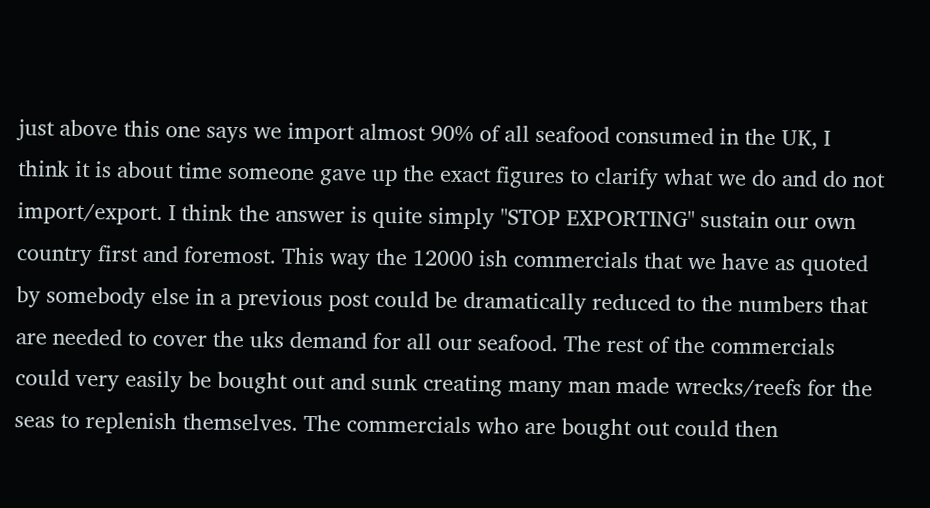just above this one says we import almost 90% of all seafood consumed in the UK, I think it is about time someone gave up the exact figures to clarify what we do and do not import/export. I think the answer is quite simply "STOP EXPORTING" sustain our own country first and foremost. This way the 12000 ish commercials that we have as quoted by somebody else in a previous post could be dramatically reduced to the numbers that are needed to cover the uks demand for all our seafood. The rest of the commercials could very easily be bought out and sunk creating many man made wrecks/reefs for the seas to replenish themselves. The commercials who are bought out could then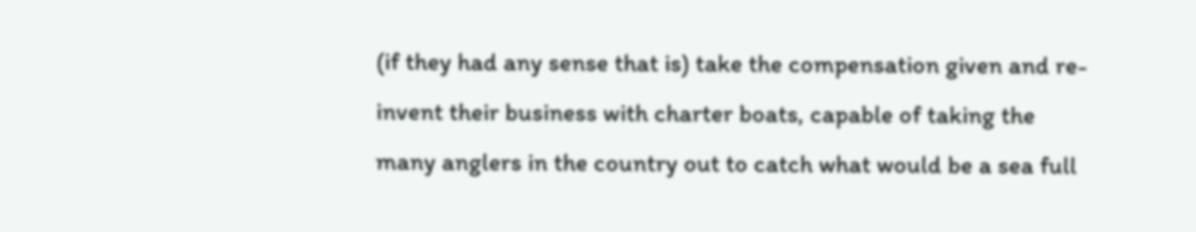(if they had any sense that is) take the compensation given and re-invent their business with charter boats, capable of taking the many anglers in the country out to catch what would be a sea full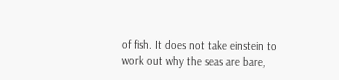of fish. It does not take einstein to work out why the seas are bare,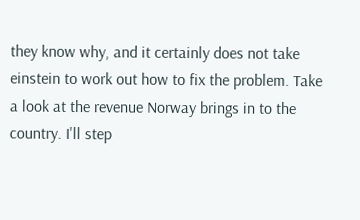they know why, and it certainly does not take einstein to work out how to fix the problem. Take a look at the revenue Norway brings in to the country. I'll step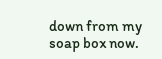down from my soap box now.